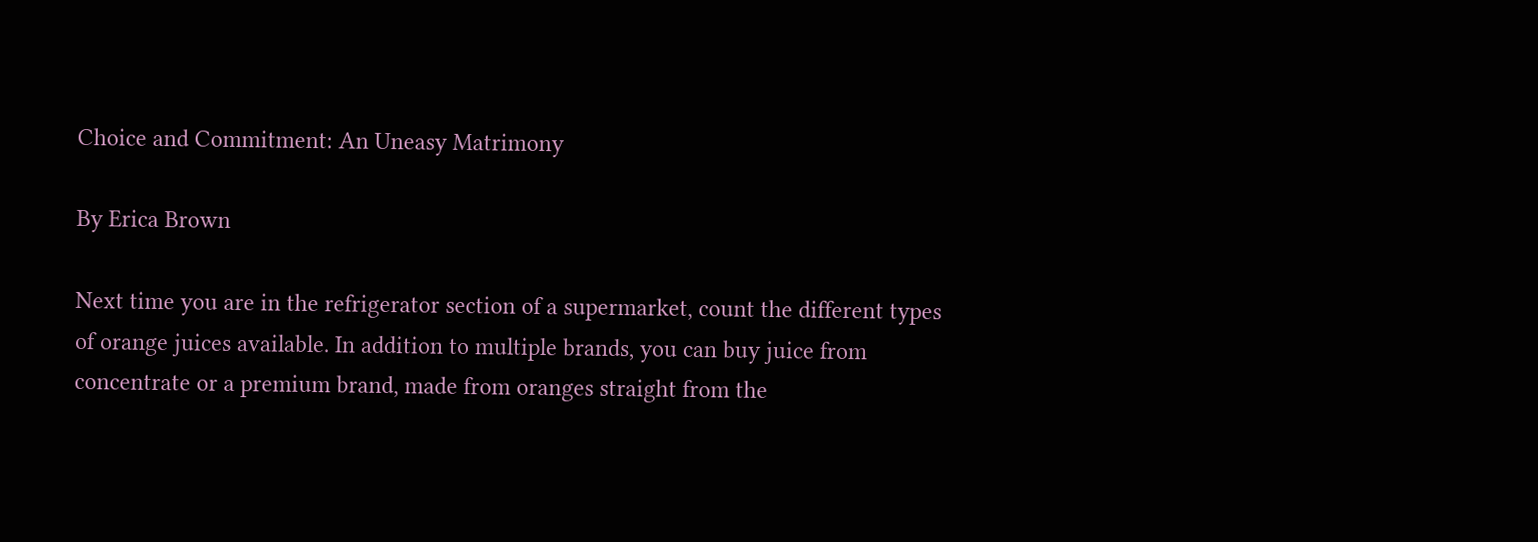Choice and Commitment: An Uneasy Matrimony

By Erica Brown

Next time you are in the refrigerator section of a supermarket, count the different types of orange juices available. In addition to multiple brands, you can buy juice from concentrate or a premium brand, made from oranges straight from the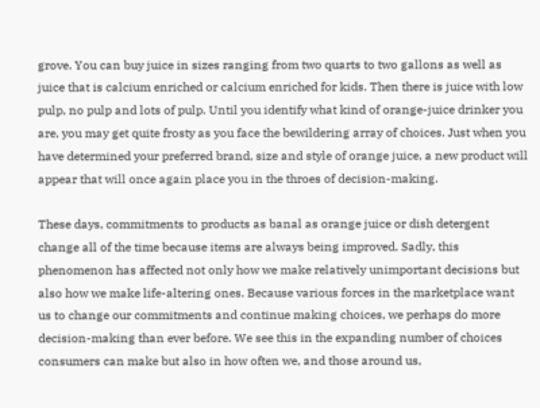grove. You can buy juice in sizes ranging from two quarts to two gallons as well as juice that is calcium enriched or calcium enriched for kids. Then there is juice with low pulp, no pulp and lots of pulp. Until you identify what kind of orange-juice drinker you are, you may get quite frosty as you face the bewildering array of choices. Just when you have determined your preferred brand, size and style of orange juice, a new product will appear that will once again place you in the throes of decision-making.

These days, commitments to products as banal as orange juice or dish detergent change all of the time because items are always being improved. Sadly, this phenomenon has affected not only how we make relatively unimportant decisions but also how we make life-altering ones. Because various forces in the marketplace want us to change our commitments and continue making choices, we perhaps do more decision-making than ever before. We see this in the expanding number of choices consumers can make but also in how often we, and those around us,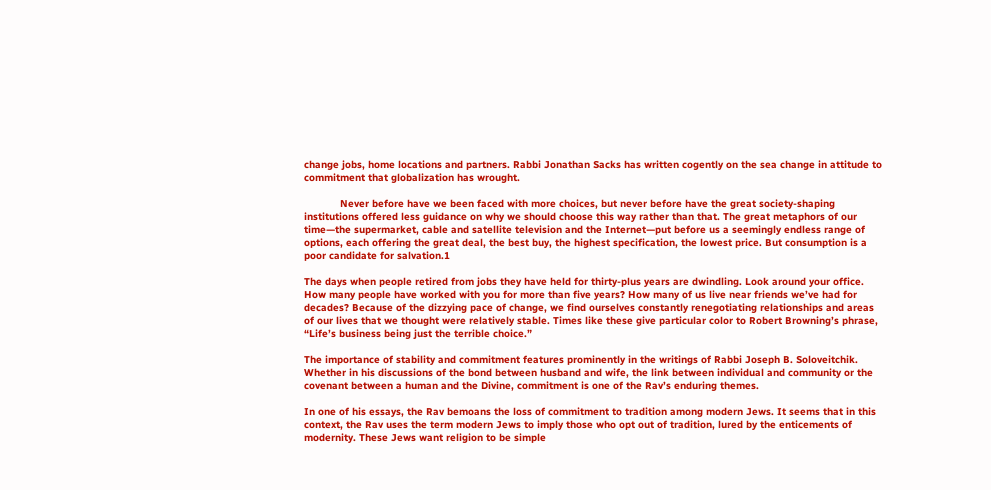change jobs, home locations and partners. Rabbi Jonathan Sacks has written cogently on the sea change in attitude to commitment that globalization has wrought.

            Never before have we been faced with more choices, but never before have the great society-shaping institutions offered less guidance on why we should choose this way rather than that. The great metaphors of our time—the supermarket, cable and satellite television and the Internet—put before us a seemingly endless range of options, each offering the great deal, the best buy, the highest specification, the lowest price. But consumption is a poor candidate for salvation.1

The days when people retired from jobs they have held for thirty-plus years are dwindling. Look around your office. How many people have worked with you for more than five years? How many of us live near friends we’ve had for decades? Because of the dizzying pace of change, we find ourselves constantly renegotiating relationships and areas of our lives that we thought were relatively stable. Times like these give particular color to Robert Browning’s phrase, “Life’s business being just the terrible choice.”

The importance of stability and commitment features prominently in the writings of Rabbi Joseph B. Soloveitchik. Whether in his discussions of the bond between husband and wife, the link between individual and community or the covenant between a human and the Divine, commitment is one of the Rav’s enduring themes.

In one of his essays, the Rav bemoans the loss of commitment to tradition among modern Jews. It seems that in this context, the Rav uses the term modern Jews to imply those who opt out of tradition, lured by the enticements of modernity. These Jews want religion to be simple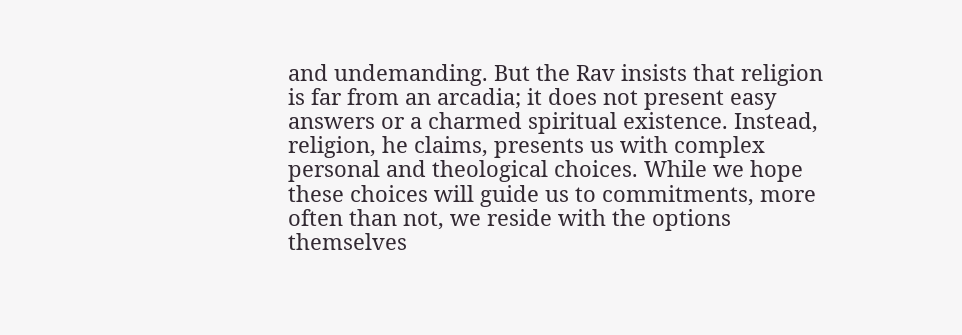and undemanding. But the Rav insists that religion is far from an arcadia; it does not present easy answers or a charmed spiritual existence. Instead, religion, he claims, presents us with complex personal and theological choices. While we hope these choices will guide us to commitments, more often than not, we reside with the options themselves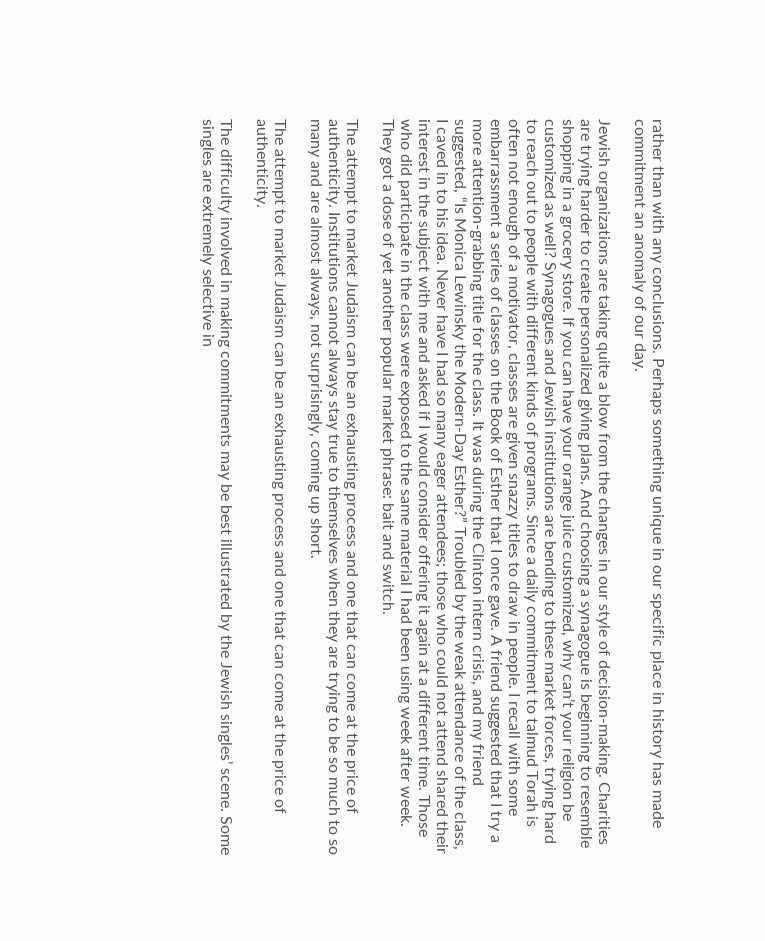rather than with any conclusions. Perhaps something unique in our specific place in history has made commitment an anomaly of our day.

Jewish organizations are taking quite a blow from the changes in our style of decision-making. Charities are trying harder to create personalized giving plans. And choosing a synagogue is beginning to resemble shopping in a grocery store. If you can have your orange juice customized, why can’t your religion be customized as well? Synagogues and Jewish institutions are bending to these market forces, trying hard to reach out to people with different kinds of programs. Since a daily commitment to talmud Torah is often not enough of a motivator, classes are given snazzy titles to draw in people. I recall with some embarrassment a series of classes on the Book of Esther that I once gave. A friend suggested that I try a more attention-grabbing title for the class. It was during the Clinton intern crisis, and my friend suggested, “Is Monica Lewinsky the Modern-Day Esther?” Troubled by the weak attendance of the class, I caved in to his idea. Never have I had so many eager attendees; those who could not attend shared their interest in the subject with me and asked if I would consider offering it again at a different time. Those who did participate in the class were exposed to the same material I had been using week after week. They got a dose of yet another popular market phrase: bait and switch.

The attempt to market Judaism can be an exhausting process and one that can come at the price of authenticity. Institutions cannot always stay true to themselves when they are trying to be so much to so many and are almost always, not surprisingly, coming up short.

The attempt to market Judaism can be an exhausting process and one that can come at the price of authenticity.

The difficulty involved in making commitments may be best illustrated by the Jewish singles’ scene. Some singles are extremely selective in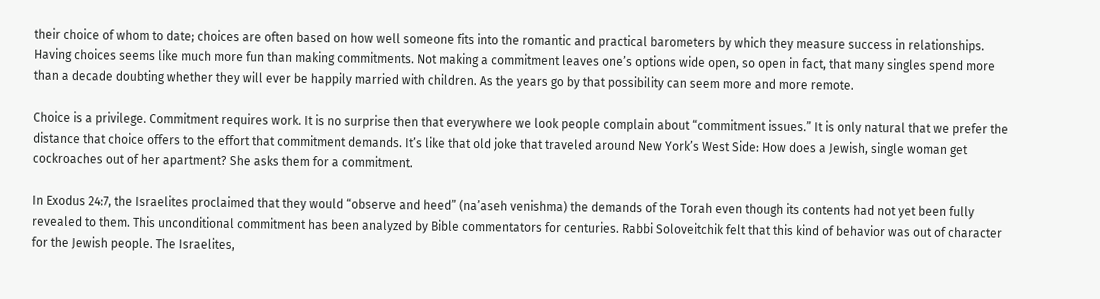their choice of whom to date; choices are often based on how well someone fits into the romantic and practical barometers by which they measure success in relationships. Having choices seems like much more fun than making commitments. Not making a commitment leaves one’s options wide open, so open in fact, that many singles spend more than a decade doubting whether they will ever be happily married with children. As the years go by that possibility can seem more and more remote.

Choice is a privilege. Commitment requires work. It is no surprise then that everywhere we look people complain about “commitment issues.” It is only natural that we prefer the distance that choice offers to the effort that commitment demands. It’s like that old joke that traveled around New York’s West Side: How does a Jewish, single woman get cockroaches out of her apartment? She asks them for a commitment.

In Exodus 24:7, the Israelites proclaimed that they would “observe and heed” (na’aseh venishma) the demands of the Torah even though its contents had not yet been fully revealed to them. This unconditional commitment has been analyzed by Bible commentators for centuries. Rabbi Soloveitchik felt that this kind of behavior was out of character for the Jewish people. The Israelites,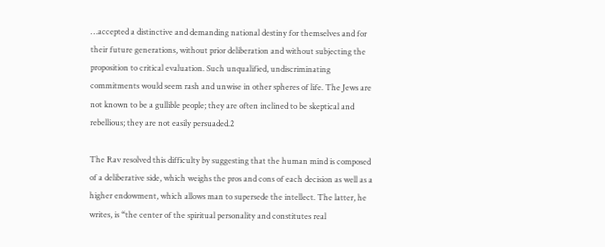…accepted a distinctive and demanding national destiny for themselves and for their future generations, without prior deliberation and without subjecting the proposition to critical evaluation. Such unqualified, undiscriminating commitments would seem rash and unwise in other spheres of life. The Jews are not known to be a gullible people; they are often inclined to be skeptical and rebellious; they are not easily persuaded.2

The Rav resolved this difficulty by suggesting that the human mind is composed of a deliberative side, which weighs the pros and cons of each decision as well as a higher endowment, which allows man to supersede the intellect. The latter, he writes, is “the center of the spiritual personality and constitutes real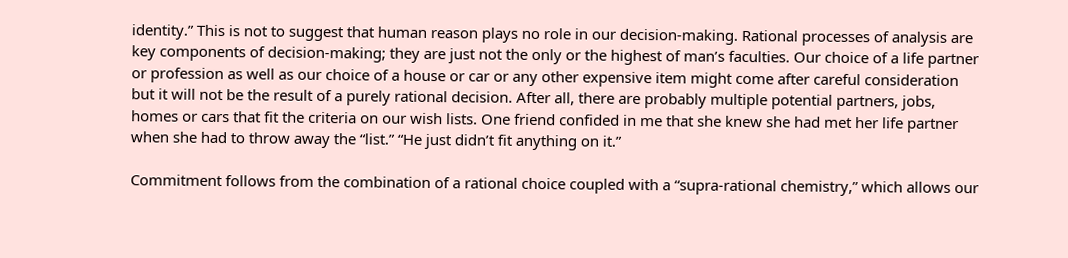identity.” This is not to suggest that human reason plays no role in our decision-making. Rational processes of analysis are key components of decision-making; they are just not the only or the highest of man’s faculties. Our choice of a life partner or profession as well as our choice of a house or car or any other expensive item might come after careful consideration but it will not be the result of a purely rational decision. After all, there are probably multiple potential partners, jobs, homes or cars that fit the criteria on our wish lists. One friend confided in me that she knew she had met her life partner when she had to throw away the “list.” “He just didn’t fit anything on it.”

Commitment follows from the combination of a rational choice coupled with a “supra-rational chemistry,” which allows our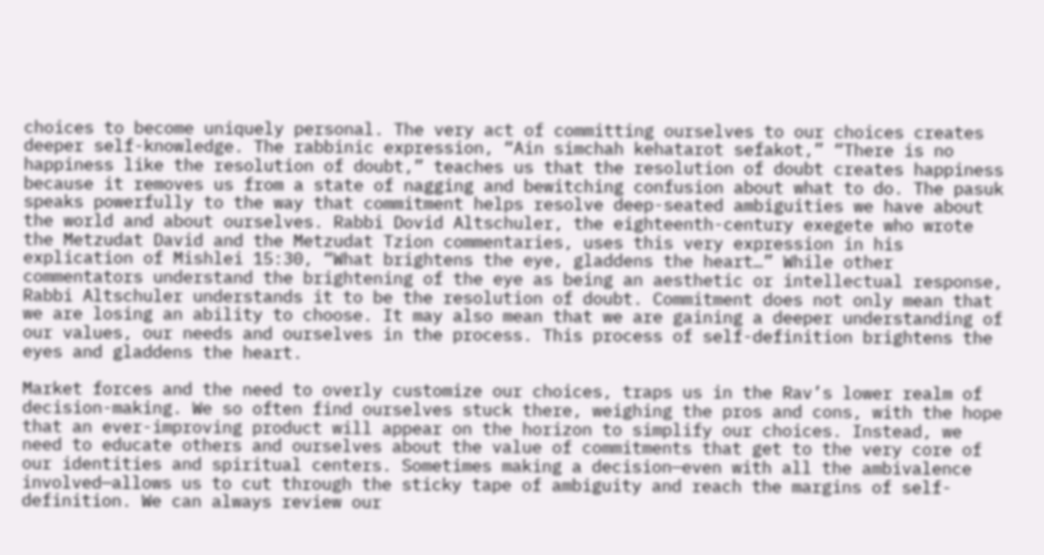choices to become uniquely personal. The very act of committing ourselves to our choices creates deeper self-knowledge. The rabbinic expression, “Ain simchah kehatarot sefakot,” “There is no happiness like the resolution of doubt,” teaches us that the resolution of doubt creates happiness because it removes us from a state of nagging and bewitching confusion about what to do. The pasuk speaks powerfully to the way that commitment helps resolve deep-seated ambiguities we have about the world and about ourselves. Rabbi Dovid Altschuler, the eighteenth-century exegete who wrote the Metzudat David and the Metzudat Tzion commentaries, uses this very expression in his explication of Mishlei 15:30, “What brightens the eye, gladdens the heart…” While other commentators understand the brightening of the eye as being an aesthetic or intellectual response, Rabbi Altschuler understands it to be the resolution of doubt. Commitment does not only mean that we are losing an ability to choose. It may also mean that we are gaining a deeper understanding of our values, our needs and ourselves in the process. This process of self-definition brightens the eyes and gladdens the heart.

Market forces and the need to overly customize our choices, traps us in the Rav’s lower realm of decision-making. We so often find ourselves stuck there, weighing the pros and cons, with the hope that an ever-improving product will appear on the horizon to simplify our choices. Instead, we need to educate others and ourselves about the value of commitments that get to the very core of our identities and spiritual centers. Sometimes making a decision—even with all the ambivalence involved—allows us to cut through the sticky tape of ambiguity and reach the margins of self-definition. We can always review our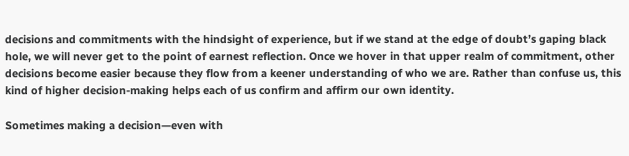decisions and commitments with the hindsight of experience, but if we stand at the edge of doubt’s gaping black hole, we will never get to the point of earnest reflection. Once we hover in that upper realm of commitment, other decisions become easier because they flow from a keener understanding of who we are. Rather than confuse us, this kind of higher decision-making helps each of us confirm and affirm our own identity.

Sometimes making a decision—even with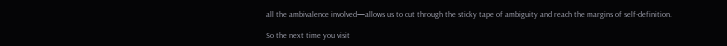all the ambivalence involved—allows us to cut through the sticky tape of ambiguity and reach the margins of self-definition.

So the next time you visit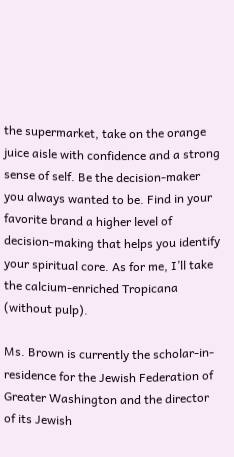the supermarket, take on the orange juice aisle with confidence and a strong sense of self. Be the decision-maker you always wanted to be. Find in your favorite brand a higher level of decision-making that helps you identify your spiritual core. As for me, I’ll take the calcium-enriched Tropicana (without pulp).

Ms. Brown is currently the scholar-in-residence for the Jewish Federation of Greater Washington and the director of its Jewish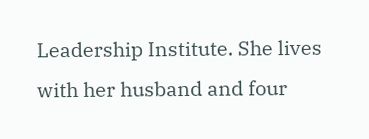Leadership Institute. She lives with her husband and four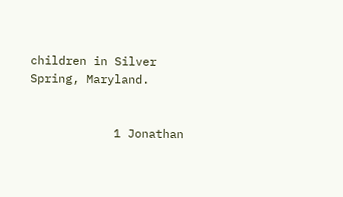children in Silver Spring, Maryland.


            1 Jonathan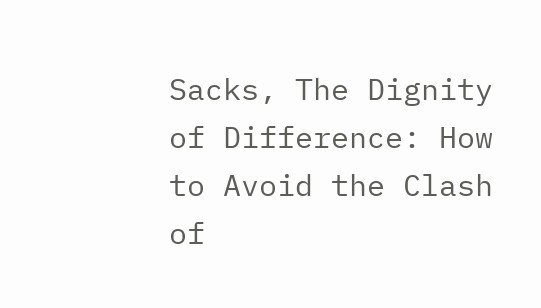Sacks, The Dignity of Difference: How to Avoid the Clash of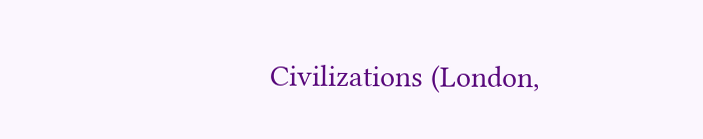Civilizations (London,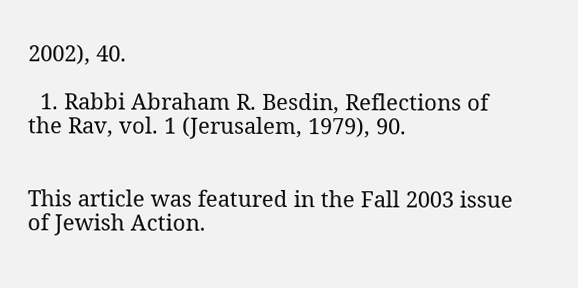2002), 40.

  1. Rabbi Abraham R. Besdin, Reflections of the Rav, vol. 1 (Jerusalem, 1979), 90.


This article was featured in the Fall 2003 issue of Jewish Action.